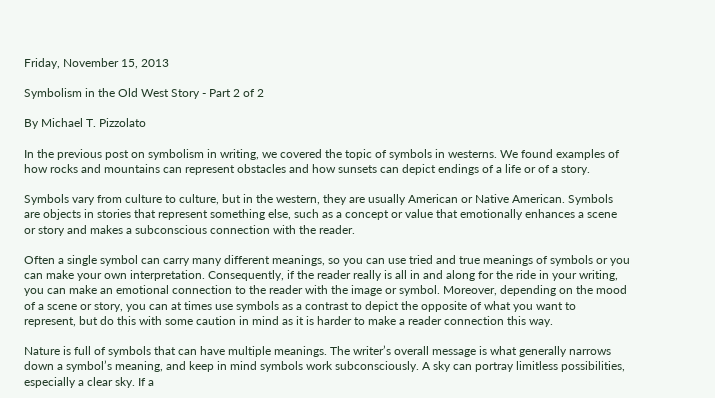Friday, November 15, 2013

Symbolism in the Old West Story - Part 2 of 2

By Michael T. Pizzolato

In the previous post on symbolism in writing, we covered the topic of symbols in westerns. We found examples of how rocks and mountains can represent obstacles and how sunsets can depict endings of a life or of a story.

Symbols vary from culture to culture, but in the western, they are usually American or Native American. Symbols are objects in stories that represent something else, such as a concept or value that emotionally enhances a scene or story and makes a subconscious connection with the reader.

Often a single symbol can carry many different meanings, so you can use tried and true meanings of symbols or you can make your own interpretation. Consequently, if the reader really is all in and along for the ride in your writing, you can make an emotional connection to the reader with the image or symbol. Moreover, depending on the mood of a scene or story, you can at times use symbols as a contrast to depict the opposite of what you want to represent, but do this with some caution in mind as it is harder to make a reader connection this way.

Nature is full of symbols that can have multiple meanings. The writer’s overall message is what generally narrows down a symbol’s meaning, and keep in mind symbols work subconsciously. A sky can portray limitless possibilities, especially a clear sky. If a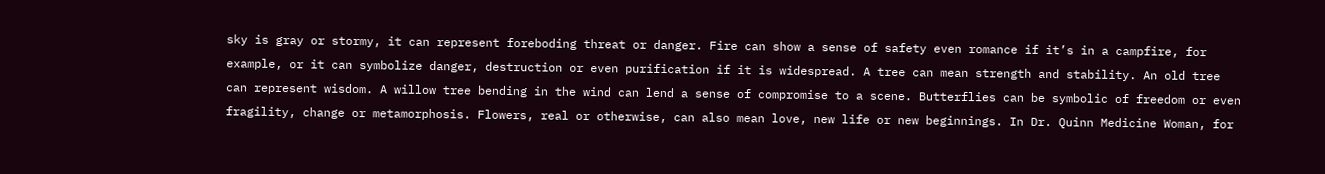sky is gray or stormy, it can represent foreboding threat or danger. Fire can show a sense of safety even romance if it’s in a campfire, for example, or it can symbolize danger, destruction or even purification if it is widespread. A tree can mean strength and stability. An old tree can represent wisdom. A willow tree bending in the wind can lend a sense of compromise to a scene. Butterflies can be symbolic of freedom or even fragility, change or metamorphosis. Flowers, real or otherwise, can also mean love, new life or new beginnings. In Dr. Quinn Medicine Woman, for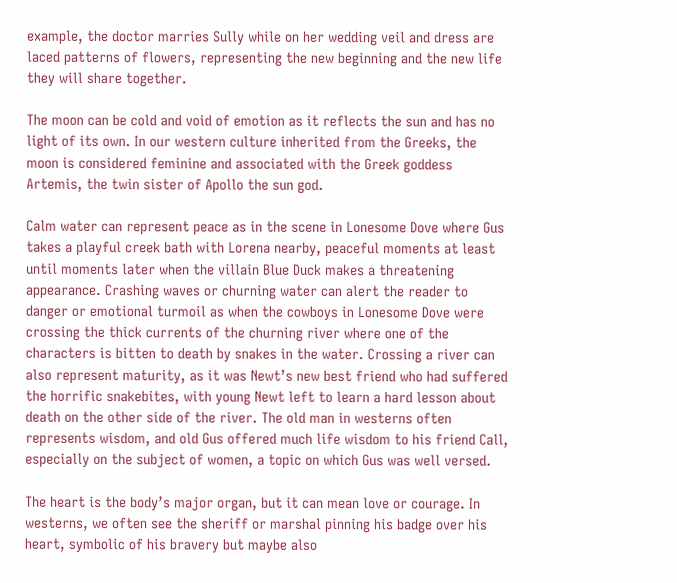example, the doctor marries Sully while on her wedding veil and dress are laced patterns of flowers, representing the new beginning and the new life they will share together.

The moon can be cold and void of emotion as it reflects the sun and has no light of its own. In our western culture inherited from the Greeks, the moon is considered feminine and associated with the Greek goddess Artemis, the twin sister of Apollo the sun god.

Calm water can represent peace as in the scene in Lonesome Dove where Gus takes a playful creek bath with Lorena nearby, peaceful moments at least until moments later when the villain Blue Duck makes a threatening appearance. Crashing waves or churning water can alert the reader to danger or emotional turmoil as when the cowboys in Lonesome Dove were crossing the thick currents of the churning river where one of the characters is bitten to death by snakes in the water. Crossing a river can also represent maturity, as it was Newt’s new best friend who had suffered the horrific snakebites, with young Newt left to learn a hard lesson about death on the other side of the river. The old man in westerns often represents wisdom, and old Gus offered much life wisdom to his friend Call, especially on the subject of women, a topic on which Gus was well versed.

The heart is the body’s major organ, but it can mean love or courage. In westerns, we often see the sheriff or marshal pinning his badge over his heart, symbolic of his bravery but maybe also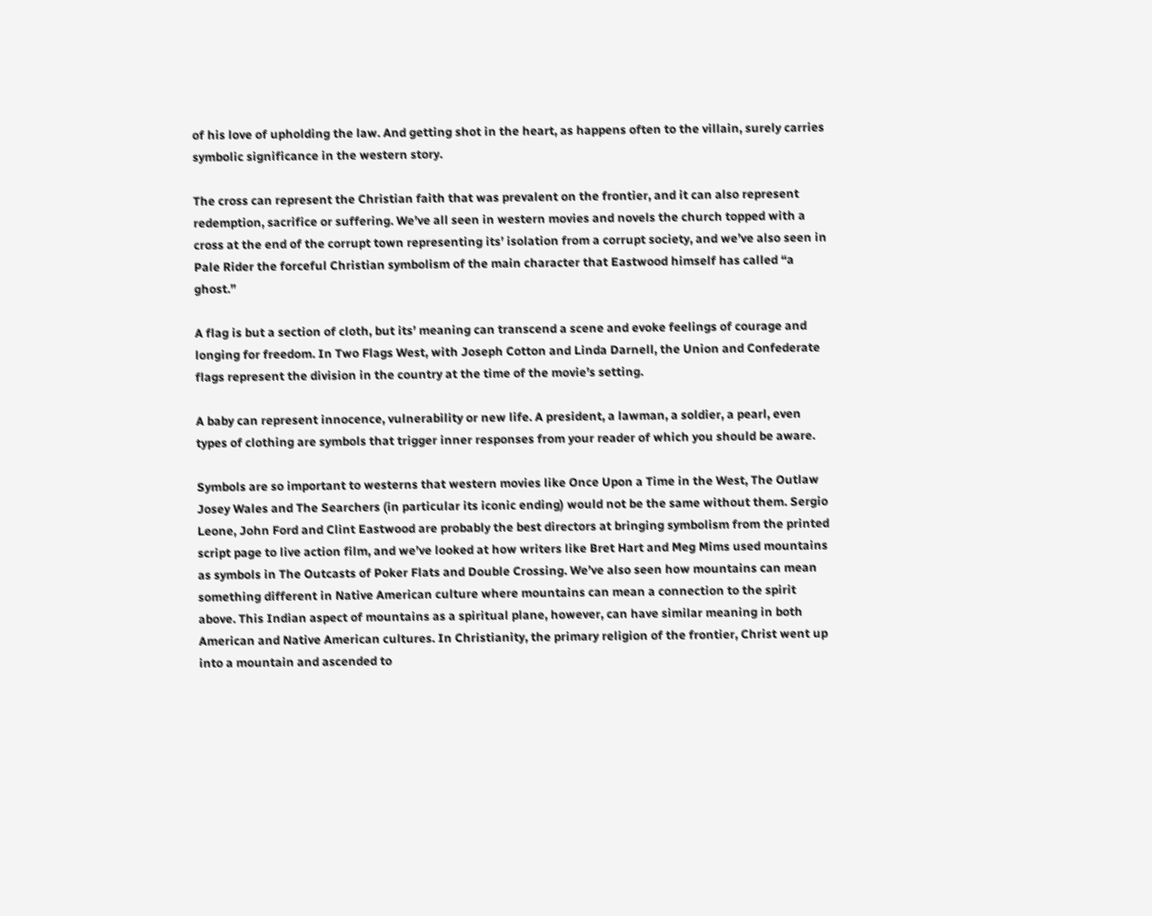of his love of upholding the law. And getting shot in the heart, as happens often to the villain, surely carries symbolic significance in the western story.

The cross can represent the Christian faith that was prevalent on the frontier, and it can also represent redemption, sacrifice or suffering. We’ve all seen in western movies and novels the church topped with a cross at the end of the corrupt town representing its’ isolation from a corrupt society, and we’ve also seen in Pale Rider the forceful Christian symbolism of the main character that Eastwood himself has called “a ghost.”

A flag is but a section of cloth, but its’ meaning can transcend a scene and evoke feelings of courage and longing for freedom. In Two Flags West, with Joseph Cotton and Linda Darnell, the Union and Confederate flags represent the division in the country at the time of the movie’s setting.

A baby can represent innocence, vulnerability or new life. A president, a lawman, a soldier, a pearl, even types of clothing are symbols that trigger inner responses from your reader of which you should be aware.

Symbols are so important to westerns that western movies like Once Upon a Time in the West, The Outlaw Josey Wales and The Searchers (in particular its iconic ending) would not be the same without them. Sergio Leone, John Ford and Clint Eastwood are probably the best directors at bringing symbolism from the printed script page to live action film, and we’ve looked at how writers like Bret Hart and Meg Mims used mountains as symbols in The Outcasts of Poker Flats and Double Crossing. We’ve also seen how mountains can mean something different in Native American culture where mountains can mean a connection to the spirit above. This Indian aspect of mountains as a spiritual plane, however, can have similar meaning in both American and Native American cultures. In Christianity, the primary religion of the frontier, Christ went up into a mountain and ascended to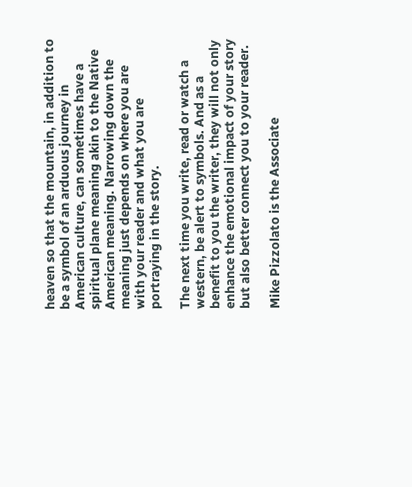heaven so that the mountain, in addition to be a symbol of an arduous journey in American culture, can sometimes have a spiritual plane meaning akin to the Native American meaning. Narrowing down the meaning just depends on where you are with your reader and what you are portraying in the story.

The next time you write, read or watch a western, be alert to symbols. And as a benefit to you the writer, they will not only enhance the emotional impact of your story but also better connect you to your reader.

Mike Pizzolato is the Associate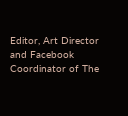Editor, Art Director and Facebook Coordinator of The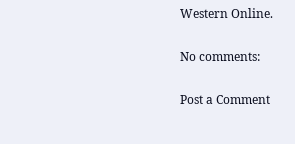Western Online.

No comments:

Post a Comment